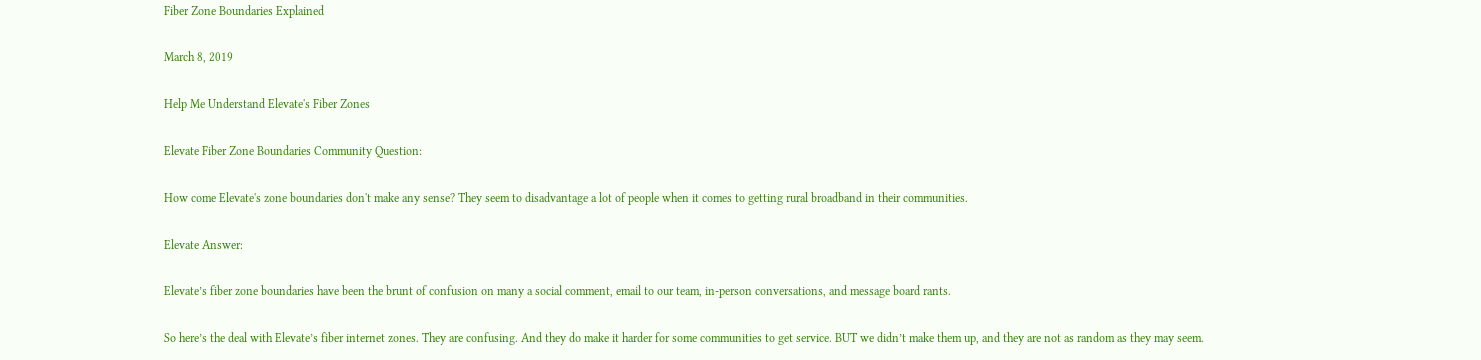Fiber Zone Boundaries Explained

March 8, 2019

Help Me Understand Elevate's Fiber Zones

Elevate Fiber Zone Boundaries Community Question:

How come Elevate's zone boundaries don't make any sense? They seem to disadvantage a lot of people when it comes to getting rural broadband in their communities.

Elevate Answer:

Elevate’s fiber zone boundaries have been the brunt of confusion on many a social comment, email to our team, in-person conversations, and message board rants.

So here’s the deal with Elevate’s fiber internet zones. They are confusing. And they do make it harder for some communities to get service. BUT we didn’t make them up, and they are not as random as they may seem.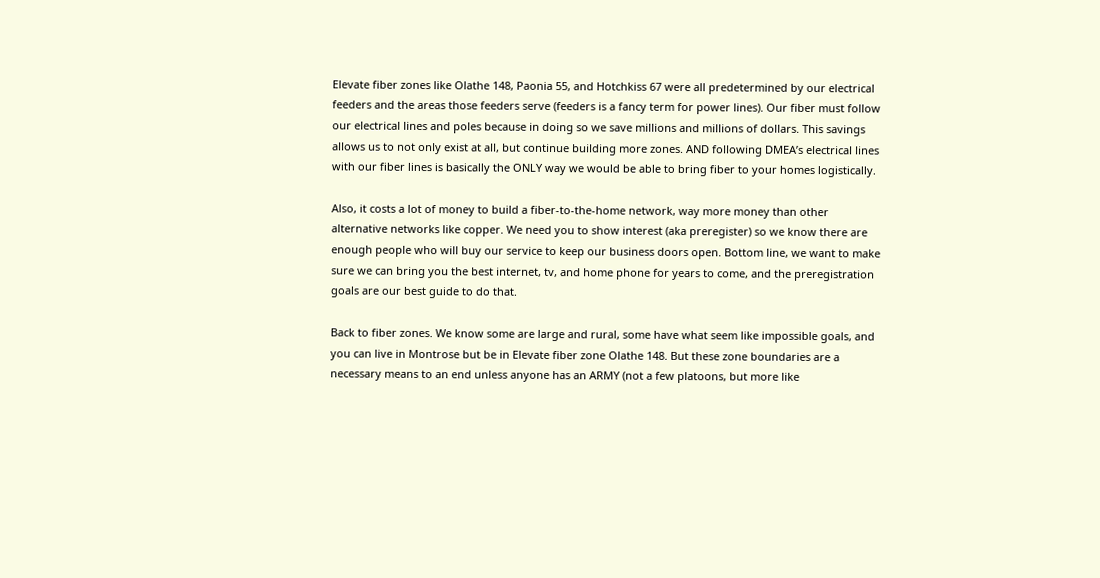Elevate fiber zones like Olathe 148, Paonia 55, and Hotchkiss 67 were all predetermined by our electrical feeders and the areas those feeders serve (feeders is a fancy term for power lines). Our fiber must follow our electrical lines and poles because in doing so we save millions and millions of dollars. This savings allows us to not only exist at all, but continue building more zones. AND following DMEA’s electrical lines with our fiber lines is basically the ONLY way we would be able to bring fiber to your homes logistically.

Also, it costs a lot of money to build a fiber-to-the-home network, way more money than other alternative networks like copper. We need you to show interest (aka preregister) so we know there are enough people who will buy our service to keep our business doors open. Bottom line, we want to make sure we can bring you the best internet, tv, and home phone for years to come, and the preregistration goals are our best guide to do that.

Back to fiber zones. We know some are large and rural, some have what seem like impossible goals, and you can live in Montrose but be in Elevate fiber zone Olathe 148. But these zone boundaries are a necessary means to an end unless anyone has an ARMY (not a few platoons, but more like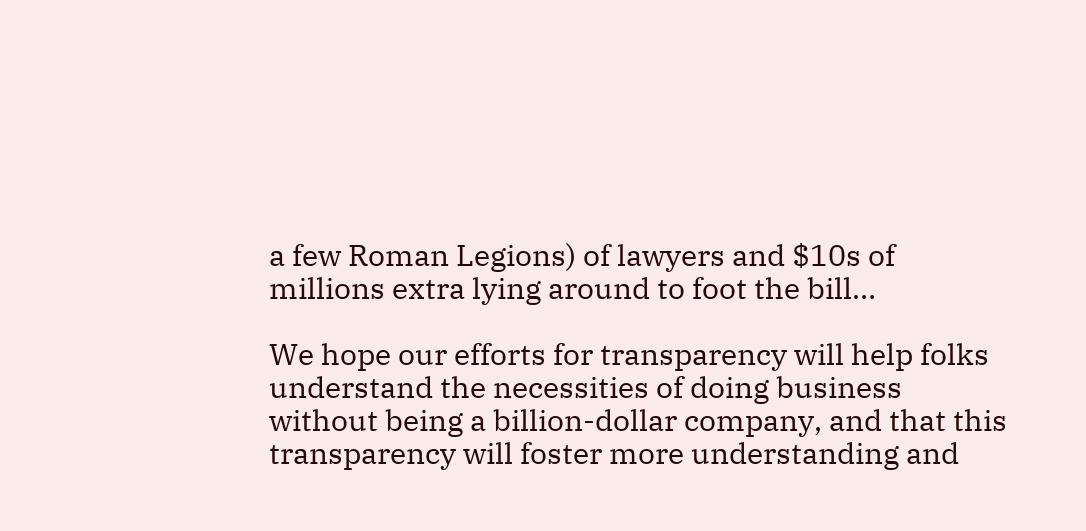a few Roman Legions) of lawyers and $10s of millions extra lying around to foot the bill…

We hope our efforts for transparency will help folks understand the necessities of doing business without being a billion-dollar company, and that this transparency will foster more understanding and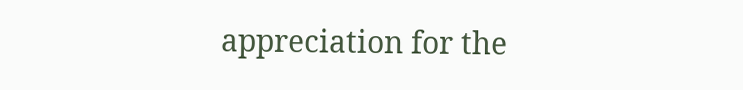appreciation for the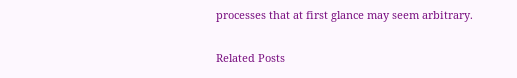processes that at first glance may seem arbitrary.

Related Posts